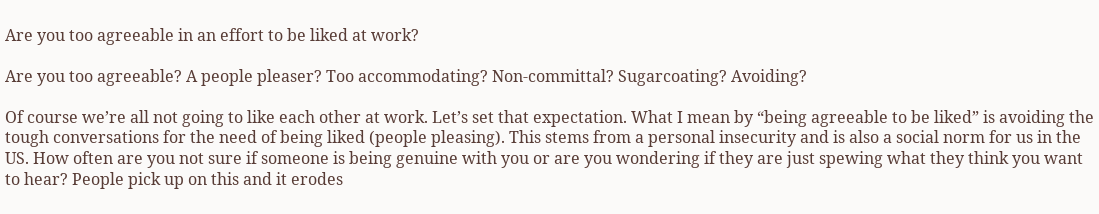Are you too agreeable in an effort to be liked at work?

Are you too agreeable? A people pleaser? Too accommodating? Non-committal? Sugarcoating? Avoiding?

Of course we’re all not going to like each other at work. Let’s set that expectation. What I mean by “being agreeable to be liked” is avoiding the tough conversations for the need of being liked (people pleasing). This stems from a personal insecurity and is also a social norm for us in the US. How often are you not sure if someone is being genuine with you or are you wondering if they are just spewing what they think you want to hear? People pick up on this and it erodes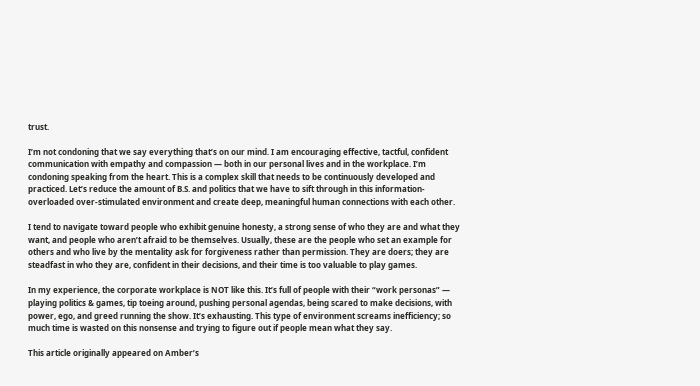trust.

I’m not condoning that we say everything that’s on our mind. I am encouraging effective, tactful, confident communication with empathy and compassion — both in our personal lives and in the workplace. I’m condoning speaking from the heart. This is a complex skill that needs to be continuously developed and practiced. Let’s reduce the amount of B.S. and politics that we have to sift through in this information-overloaded over-stimulated environment and create deep, meaningful human connections with each other.

I tend to navigate toward people who exhibit genuine honesty, a strong sense of who they are and what they want, and people who aren’t afraid to be themselves. Usually, these are the people who set an example for others and who live by the mentality ask for forgiveness rather than permission. They are doers; they are steadfast in who they are, confident in their decisions, and their time is too valuable to play games.

In my experience, the corporate workplace is NOT like this. It’s full of people with their “work personas” — playing politics & games, tip toeing around, pushing personal agendas, being scared to make decisions, with power, ego, and greed running the show. It’s exhausting. This type of environment screams inefficiency; so much time is wasted on this nonsense and trying to figure out if people mean what they say.

This article originally appeared on Amber’s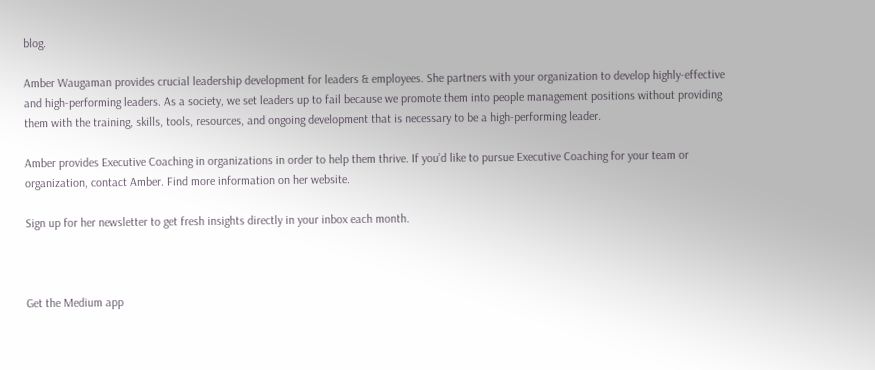blog.

Amber Waugaman provides crucial leadership development for leaders & employees. She partners with your organization to develop highly-effective and high-performing leaders. As a society, we set leaders up to fail because we promote them into people management positions without providing them with the training, skills, tools, resources, and ongoing development that is necessary to be a high-performing leader.

Amber provides Executive Coaching in organizations in order to help them thrive. If you’d like to pursue Executive Coaching for your team or organization, contact Amber. Find more information on her website.

Sign up for her newsletter to get fresh insights directly in your inbox each month.



Get the Medium app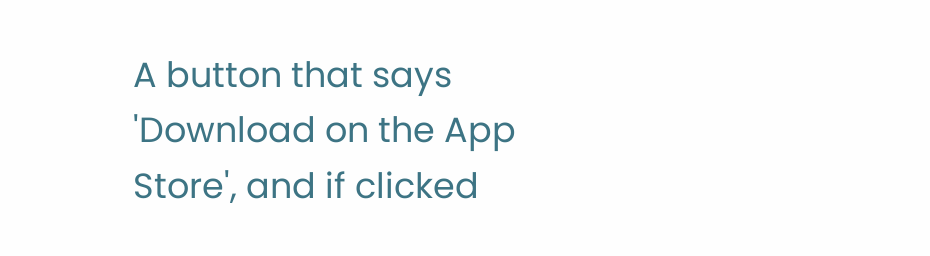A button that says 'Download on the App Store', and if clicked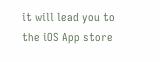it will lead you to the iOS App store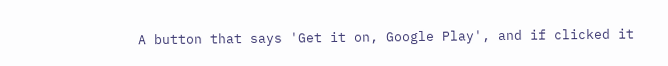A button that says 'Get it on, Google Play', and if clicked it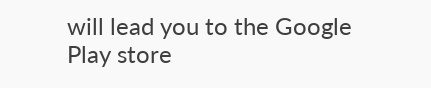will lead you to the Google Play store